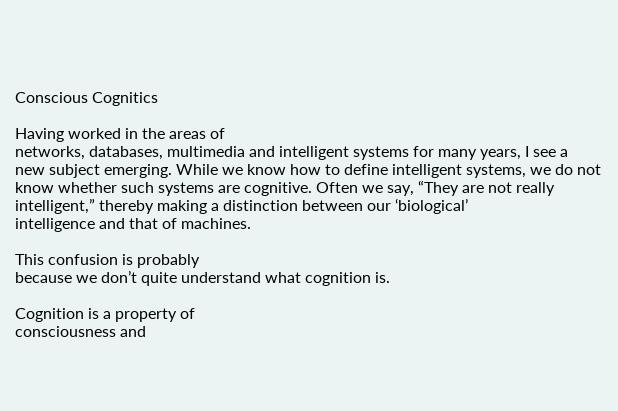Conscious Cognitics

Having worked in the areas of
networks, databases, multimedia and intelligent systems for many years, I see a
new subject emerging. While we know how to define intelligent systems, we do not
know whether such systems are cognitive. Often we say, “They are not really
intelligent,” thereby making a distinction between our ‘biological’
intelligence and that of machines.

This confusion is probably
because we don’t quite understand what cognition is.

Cognition is a property of
consciousness and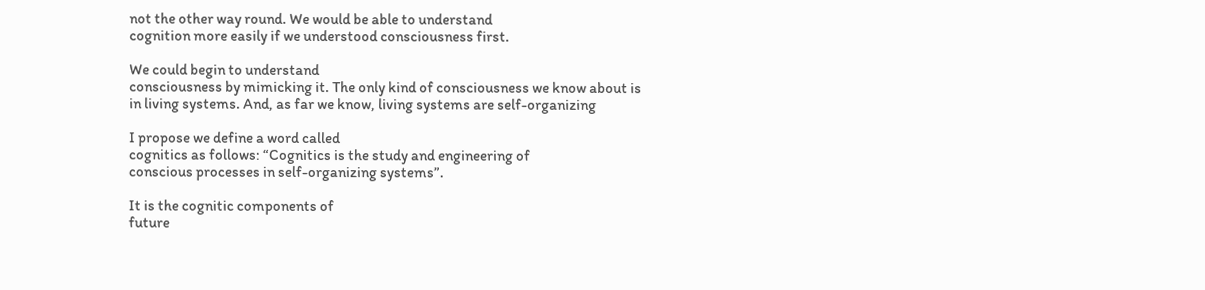not the other way round. We would be able to understand
cognition more easily if we understood consciousness first.

We could begin to understand
consciousness by mimicking it. The only kind of consciousness we know about is
in living systems. And, as far we know, living systems are self-organizing

I propose we define a word called
cognitics as follows: “Cognitics is the study and engineering of
conscious processes in self-organizing systems”.

It is the cognitic components of
future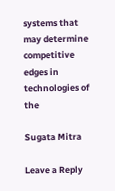systems that may determine competitive edges in technologies of the

Sugata Mitra

Leave a Reply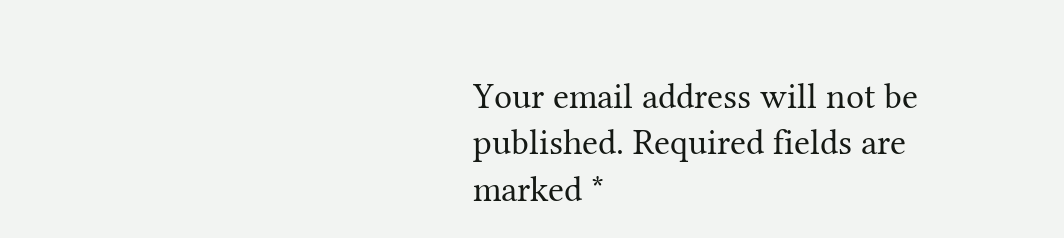Your email address will not be published. Required fields are marked *